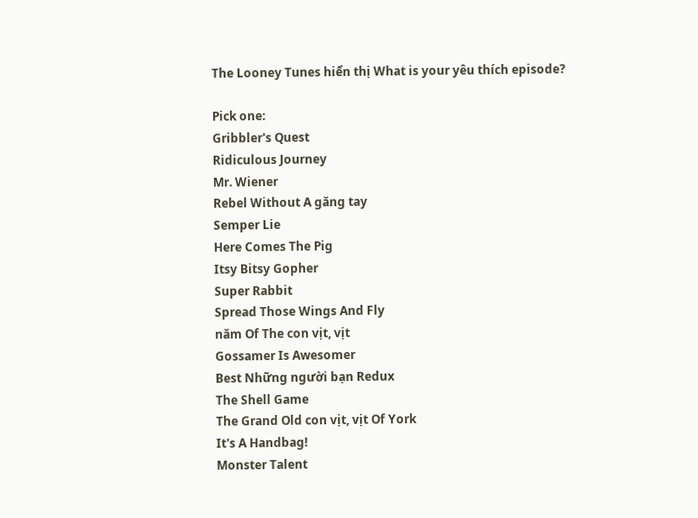The Looney Tunes hiển thị What is your yêu thích episode?

Pick one:
Gribbler's Quest
Ridiculous Journey
Mr. Wiener
Rebel Without A găng tay
Semper Lie
Here Comes The Pig
Itsy Bitsy Gopher
Super Rabbit
Spread Those Wings And Fly
năm Of The con vịt, vịt
Gossamer Is Awesomer
Best Những người bạn Redux
The Shell Game
The Grand Old con vịt, vịt Of York
It's A Handbag!
Monster Talent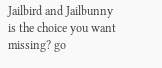Jailbird and Jailbunny
is the choice you want missing? go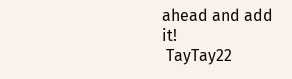ahead and add it!
 TayTay22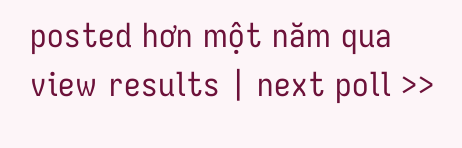posted hơn một năm qua
view results | next poll >>